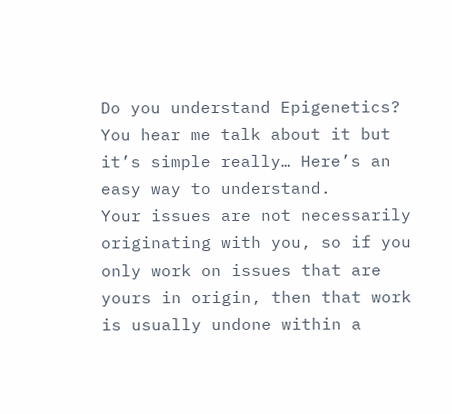Do you understand Epigenetics? You hear me talk about it but it’s simple really… Here’s an easy way to understand.
Your issues are not necessarily originating with you, so if you only work on issues that are yours in origin, then that work is usually undone within a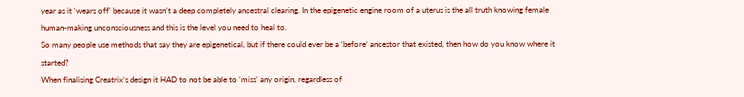year as it ‘wears off’ because it wasn’t a deep completely ancestral clearing. In the epigenetic engine room of a uterus is the all truth knowing female human-making unconsciousness and this is the level you need to heal to.
So many people use methods that say they are epigenetical, but if there could ever be a ‘before’ ancestor that existed, then how do you know where it started?
When finalising Creatrix’s design it HAD to not be able to ‘miss’ any origin, regardless of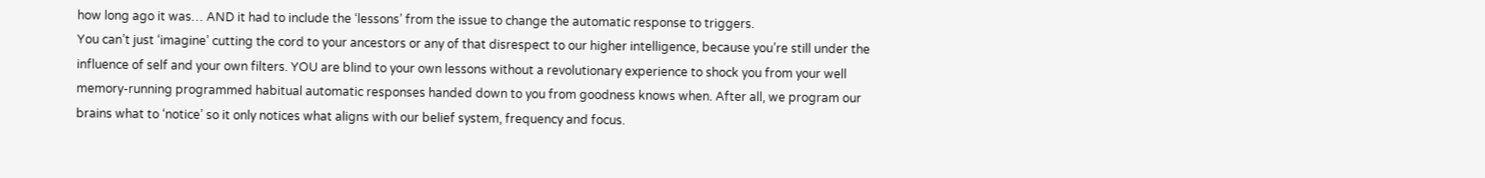how long ago it was… AND it had to include the ‘lessons’ from the issue to change the automatic response to triggers.
You can’t just ‘imagine’ cutting the cord to your ancestors or any of that disrespect to our higher intelligence, because you’re still under the influence of self and your own filters. YOU are blind to your own lessons without a revolutionary experience to shock you from your well memory-running programmed habitual automatic responses handed down to you from goodness knows when. After all, we program our brains what to ‘notice’ so it only notices what aligns with our belief system, frequency and focus.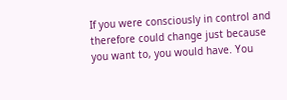If you were consciously in control and therefore could change just because you want to, you would have. You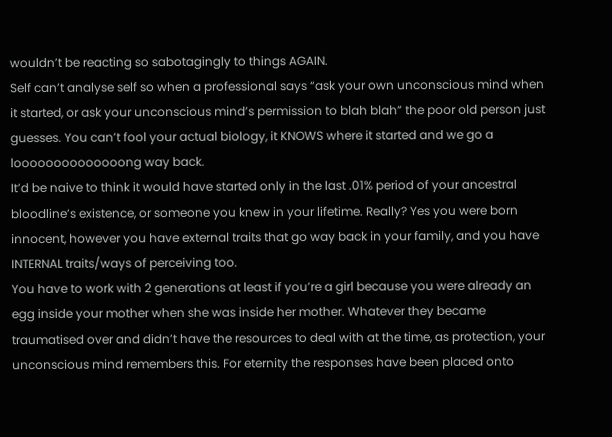wouldn’t be reacting so sabotagingly to things AGAIN.
Self can’t analyse self so when a professional says “ask your own unconscious mind when it started, or ask your unconscious mind’s permission to blah blah” the poor old person just guesses. You can’t fool your actual biology, it KNOWS where it started and we go a loooooooooooooong way back.
It’d be naive to think it would have started only in the last .01% period of your ancestral bloodline’s existence, or someone you knew in your lifetime. Really? Yes you were born innocent, however you have external traits that go way back in your family, and you have INTERNAL traits/ways of perceiving too.
You have to work with 2 generations at least if you’re a girl because you were already an egg inside your mother when she was inside her mother. Whatever they became traumatised over and didn’t have the resources to deal with at the time, as protection, your unconscious mind remembers this. For eternity the responses have been placed onto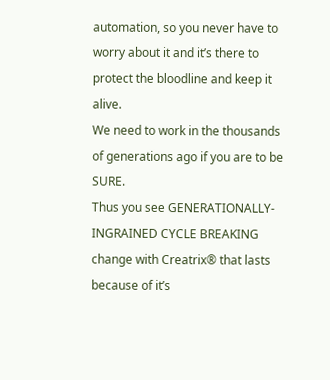automation, so you never have to worry about it and it’s there to protect the bloodline and keep it alive.
We need to work in the thousands of generations ago if you are to be SURE.
Thus you see GENERATIONALLY-INGRAINED CYCLE BREAKING change with Creatrix® that lasts because of it’s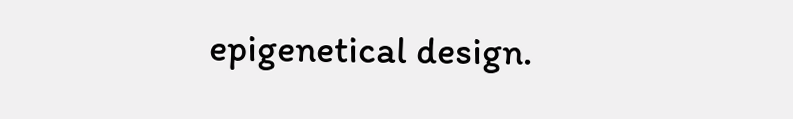epigenetical design.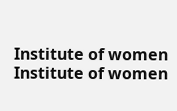Institute of women
Institute of women